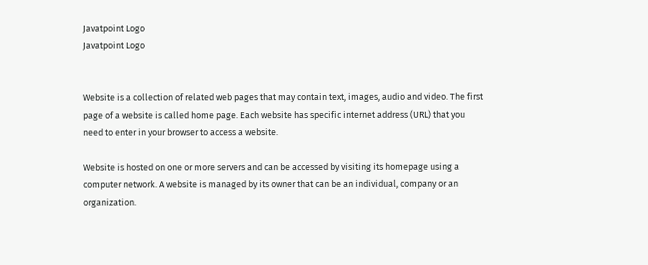Javatpoint Logo
Javatpoint Logo


Website is a collection of related web pages that may contain text, images, audio and video. The first page of a website is called home page. Each website has specific internet address (URL) that you need to enter in your browser to access a website.

Website is hosted on one or more servers and can be accessed by visiting its homepage using a computer network. A website is managed by its owner that can be an individual, company or an organization.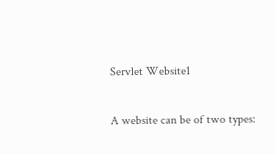Servlet Website1

A website can be of two types: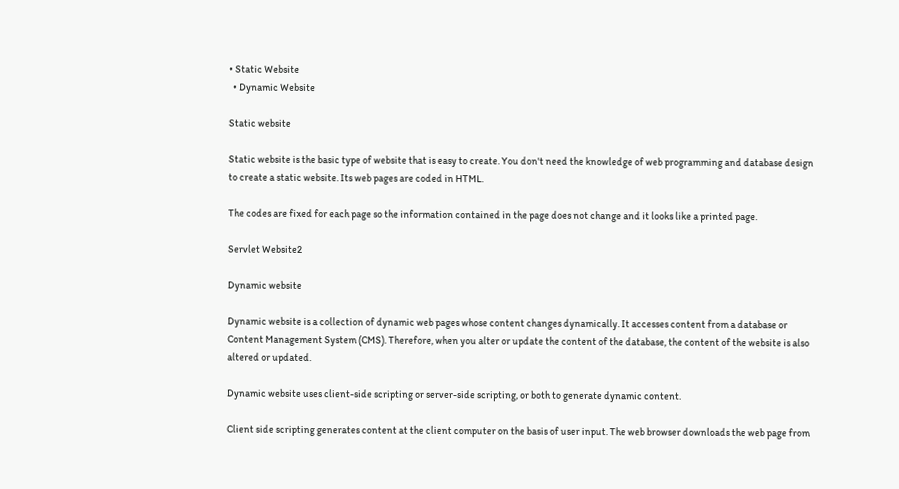• Static Website
  • Dynamic Website

Static website

Static website is the basic type of website that is easy to create. You don't need the knowledge of web programming and database design to create a static website. Its web pages are coded in HTML.

The codes are fixed for each page so the information contained in the page does not change and it looks like a printed page.

Servlet Website2

Dynamic website

Dynamic website is a collection of dynamic web pages whose content changes dynamically. It accesses content from a database or Content Management System (CMS). Therefore, when you alter or update the content of the database, the content of the website is also altered or updated.

Dynamic website uses client-side scripting or server-side scripting, or both to generate dynamic content.

Client side scripting generates content at the client computer on the basis of user input. The web browser downloads the web page from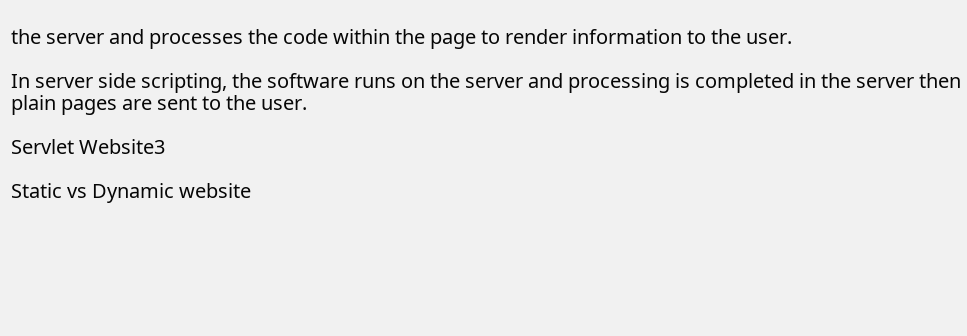the server and processes the code within the page to render information to the user.

In server side scripting, the software runs on the server and processing is completed in the server then plain pages are sent to the user.

Servlet Website3

Static vs Dynamic website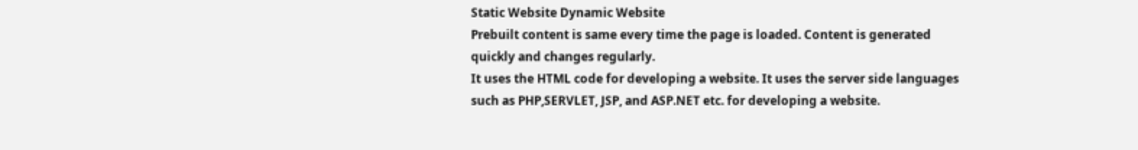Static Website Dynamic Website
Prebuilt content is same every time the page is loaded. Content is generated quickly and changes regularly.
It uses the HTML code for developing a website. It uses the server side languages such as PHP,SERVLET, JSP, and ASP.NET etc. for developing a website.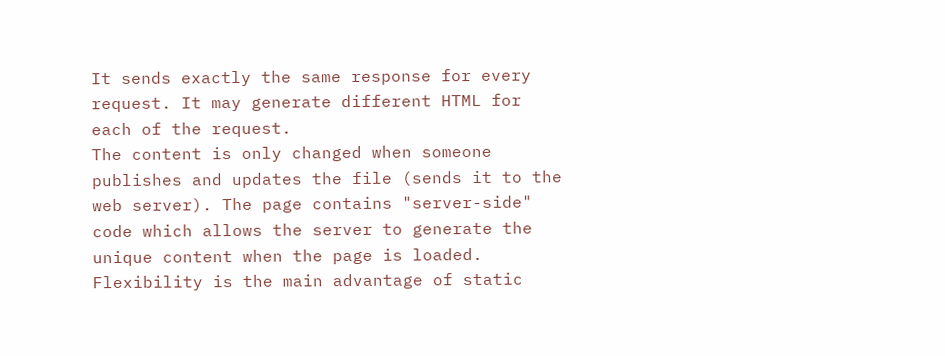It sends exactly the same response for every request. It may generate different HTML for each of the request.
The content is only changed when someone publishes and updates the file (sends it to the web server). The page contains "server-side" code which allows the server to generate the unique content when the page is loaded.
Flexibility is the main advantage of static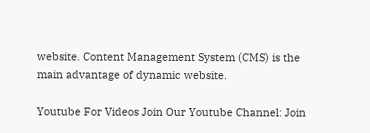website. Content Management System (CMS) is the main advantage of dynamic website.

Youtube For Videos Join Our Youtube Channel: Join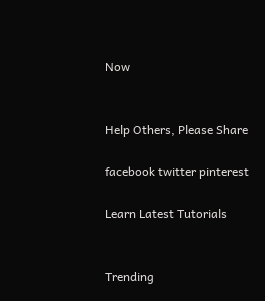Now


Help Others, Please Share

facebook twitter pinterest

Learn Latest Tutorials


Trending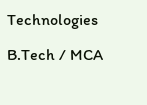Technologies

B.Tech / MCA